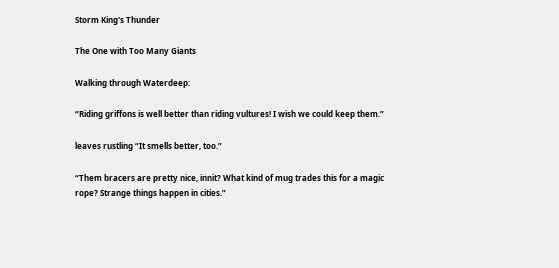Storm King's Thunder

The One with Too Many Giants

Walking through Waterdeep:

“Riding griffons is well better than riding vultures! I wish we could keep them.”

leaves rustling “It smells better, too.”

“Them bracers are pretty nice, innit? What kind of mug trades this for a magic rope? Strange things happen in cities.”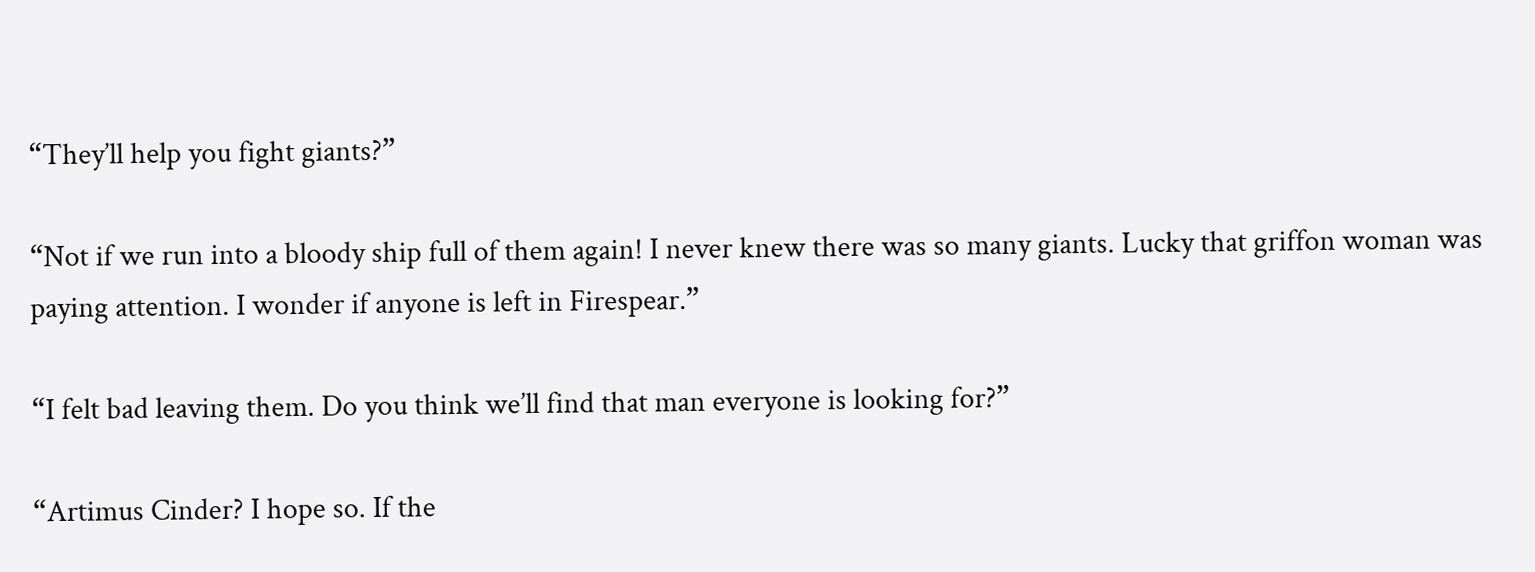“They’ll help you fight giants?”

“Not if we run into a bloody ship full of them again! I never knew there was so many giants. Lucky that griffon woman was paying attention. I wonder if anyone is left in Firespear.”

“I felt bad leaving them. Do you think we’ll find that man everyone is looking for?”

“Artimus Cinder? I hope so. If the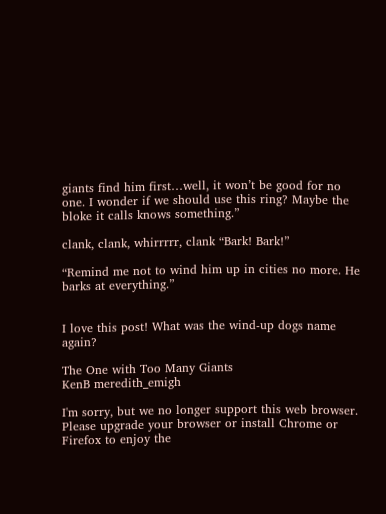giants find him first…well, it won’t be good for no one. I wonder if we should use this ring? Maybe the bloke it calls knows something.”

clank, clank, whirrrrr, clank “Bark! Bark!”

“Remind me not to wind him up in cities no more. He barks at everything.”


I love this post! What was the wind-up dogs name again?

The One with Too Many Giants
KenB meredith_emigh

I'm sorry, but we no longer support this web browser. Please upgrade your browser or install Chrome or Firefox to enjoy the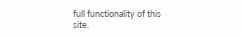full functionality of this site.